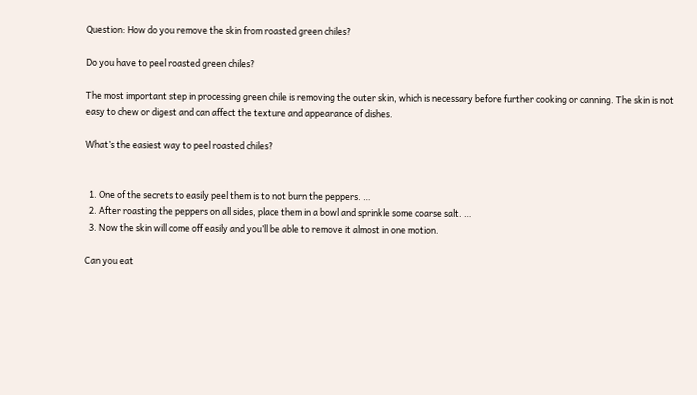Question: How do you remove the skin from roasted green chiles?

Do you have to peel roasted green chiles?

The most important step in processing green chile is removing the outer skin, which is necessary before further cooking or canning. The skin is not easy to chew or digest and can affect the texture and appearance of dishes.

What’s the easiest way to peel roasted chiles?


  1. One of the secrets to easily peel them is to not burn the peppers. …
  2. After roasting the peppers on all sides, place them in a bowl and sprinkle some coarse salt. …
  3. Now the skin will come off easily and you’ll be able to remove it almost in one motion.

Can you eat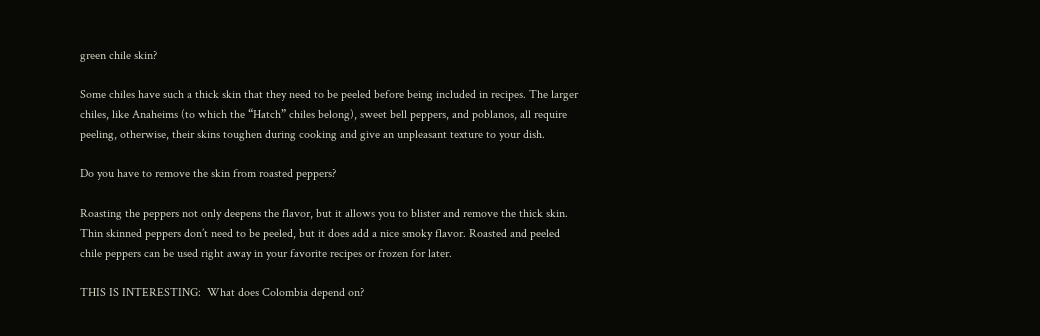green chile skin?

Some chiles have such a thick skin that they need to be peeled before being included in recipes. The larger chiles, like Anaheims (to which the “Hatch” chiles belong), sweet bell peppers, and poblanos, all require peeling, otherwise, their skins toughen during cooking and give an unpleasant texture to your dish.

Do you have to remove the skin from roasted peppers?

Roasting the peppers not only deepens the flavor, but it allows you to blister and remove the thick skin. Thin skinned peppers don’t need to be peeled, but it does add a nice smoky flavor. Roasted and peeled chile peppers can be used right away in your favorite recipes or frozen for later.

THIS IS INTERESTING:  What does Colombia depend on?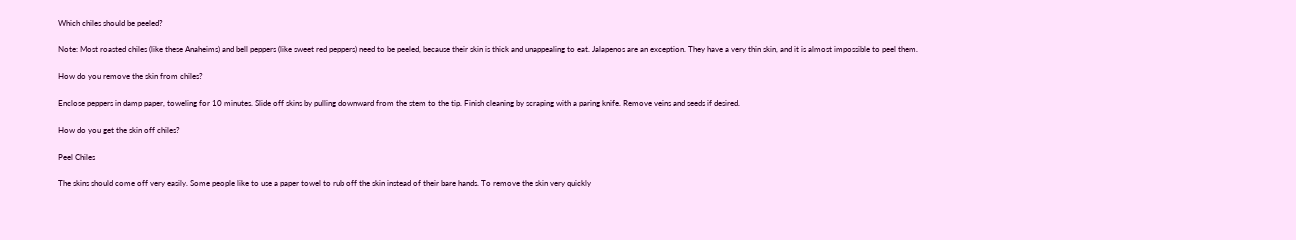Which chiles should be peeled?

Note: Most roasted chiles (like these Anaheims) and bell peppers (like sweet red peppers) need to be peeled, because their skin is thick and unappealing to eat. Jalapenos are an exception. They have a very thin skin, and it is almost impossible to peel them.

How do you remove the skin from chiles?

Enclose peppers in damp paper, toweling for 10 minutes. Slide off skins by pulling downward from the stem to the tip. Finish cleaning by scraping with a paring knife. Remove veins and seeds if desired.

How do you get the skin off chiles?

Peel Chiles

The skins should come off very easily. Some people like to use a paper towel to rub off the skin instead of their bare hands. To remove the skin very quickly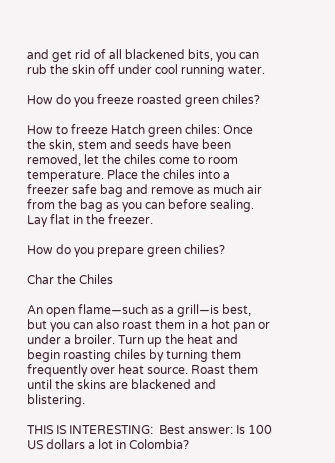and get rid of all blackened bits, you can rub the skin off under cool running water.

How do you freeze roasted green chiles?

How to freeze Hatch green chiles: Once the skin, stem and seeds have been removed, let the chiles come to room temperature. Place the chiles into a freezer safe bag and remove as much air from the bag as you can before sealing. Lay flat in the freezer.

How do you prepare green chilies?

Char the Chiles

An open flame—such as a grill—is best, but you can also roast them in a hot pan or under a broiler. Turn up the heat and begin roasting chiles by turning them frequently over heat source. Roast them until the skins are blackened and blistering.

THIS IS INTERESTING:  Best answer: Is 100 US dollars a lot in Colombia?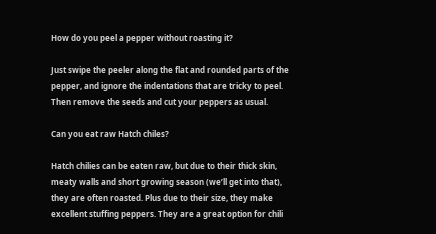How do you peel a pepper without roasting it?

Just swipe the peeler along the flat and rounded parts of the pepper, and ignore the indentations that are tricky to peel. Then remove the seeds and cut your peppers as usual.

Can you eat raw Hatch chiles?

Hatch chilies can be eaten raw, but due to their thick skin, meaty walls and short growing season (we’ll get into that), they are often roasted. Plus due to their size, they make excellent stuffing peppers. They are a great option for chili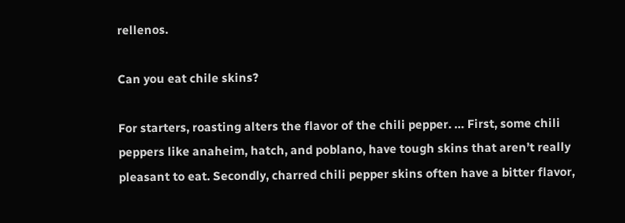rellenos.

Can you eat chile skins?

For starters, roasting alters the flavor of the chili pepper. … First, some chili peppers like anaheim, hatch, and poblano, have tough skins that aren’t really pleasant to eat. Secondly, charred chili pepper skins often have a bitter flavor,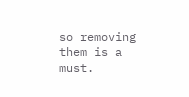so removing them is a must.